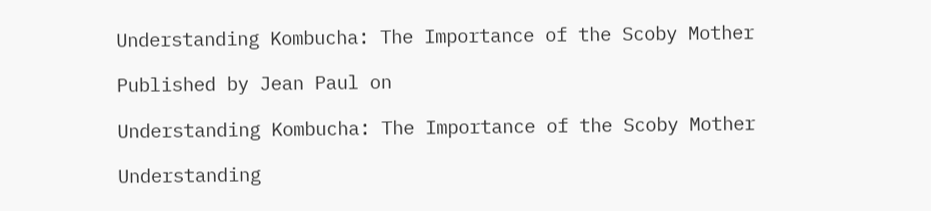Understanding Kombucha: The Importance of the Scoby Mother

Published by Jean Paul on

Understanding Kombucha: The Importance of the Scoby Mother

Understanding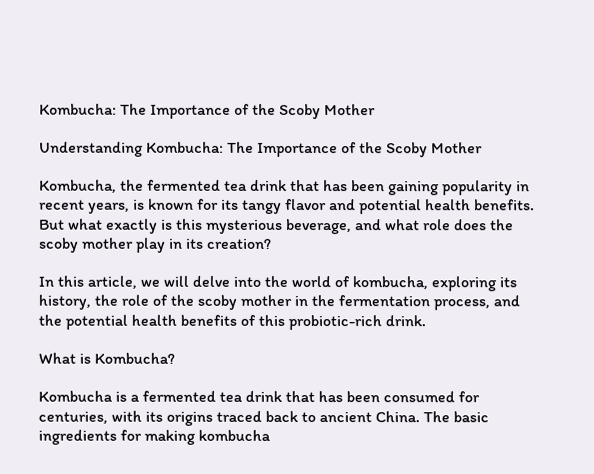Kombucha: The Importance of the Scoby Mother

Understanding Kombucha: The Importance of the Scoby Mother

Kombucha, the fermented tea drink that has been gaining popularity in recent years, is known for its tangy flavor and potential health benefits. But what exactly is this mysterious beverage, and what role does the scoby mother play in its creation?

In this article, we will delve into the world of kombucha, exploring its history, the role of the scoby mother in the fermentation process, and the potential health benefits of this probiotic-rich drink.

What is Kombucha?

Kombucha is a fermented tea drink that has been consumed for centuries, with its origins traced back to ancient China. The basic ingredients for making kombucha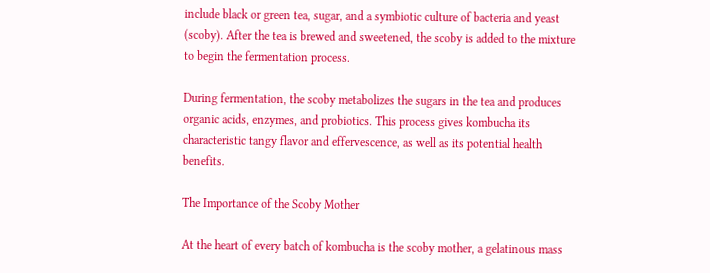include black or green tea, sugar, and a symbiotic culture of bacteria and yeast (scoby). After the tea is brewed and sweetened, the scoby is added to the mixture to begin the fermentation process.

During fermentation, the scoby metabolizes the sugars in the tea and produces organic acids, enzymes, and probiotics. This process gives kombucha its characteristic tangy flavor and effervescence, as well as its potential health benefits.

The Importance of the Scoby Mother

At the heart of every batch of kombucha is the scoby mother, a gelatinous mass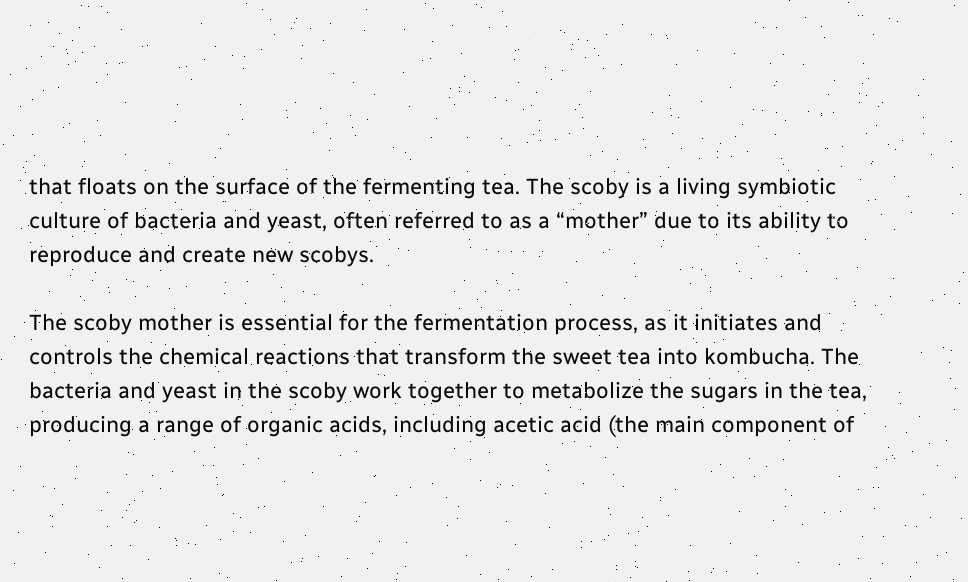that floats on the surface of the fermenting tea. The scoby is a living symbiotic culture of bacteria and yeast, often referred to as a “mother” due to its ability to reproduce and create new scobys.

The scoby mother is essential for the fermentation process, as it initiates and controls the chemical reactions that transform the sweet tea into kombucha. The bacteria and yeast in the scoby work together to metabolize the sugars in the tea, producing a range of organic acids, including acetic acid (the main component of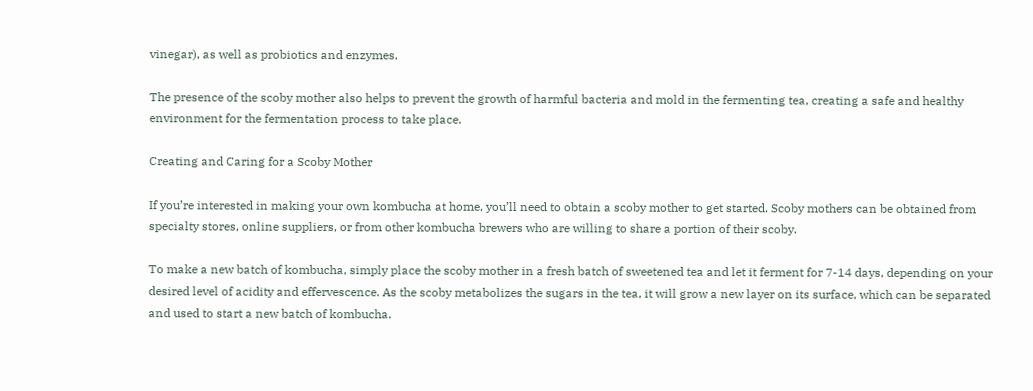vinegar), as well as probiotics and enzymes.

The presence of the scoby mother also helps to prevent the growth of harmful bacteria and mold in the fermenting tea, creating a safe and healthy environment for the fermentation process to take place.

Creating and Caring for a Scoby Mother

If you’re interested in making your own kombucha at home, you’ll need to obtain a scoby mother to get started. Scoby mothers can be obtained from specialty stores, online suppliers, or from other kombucha brewers who are willing to share a portion of their scoby.

To make a new batch of kombucha, simply place the scoby mother in a fresh batch of sweetened tea and let it ferment for 7-14 days, depending on your desired level of acidity and effervescence. As the scoby metabolizes the sugars in the tea, it will grow a new layer on its surface, which can be separated and used to start a new batch of kombucha.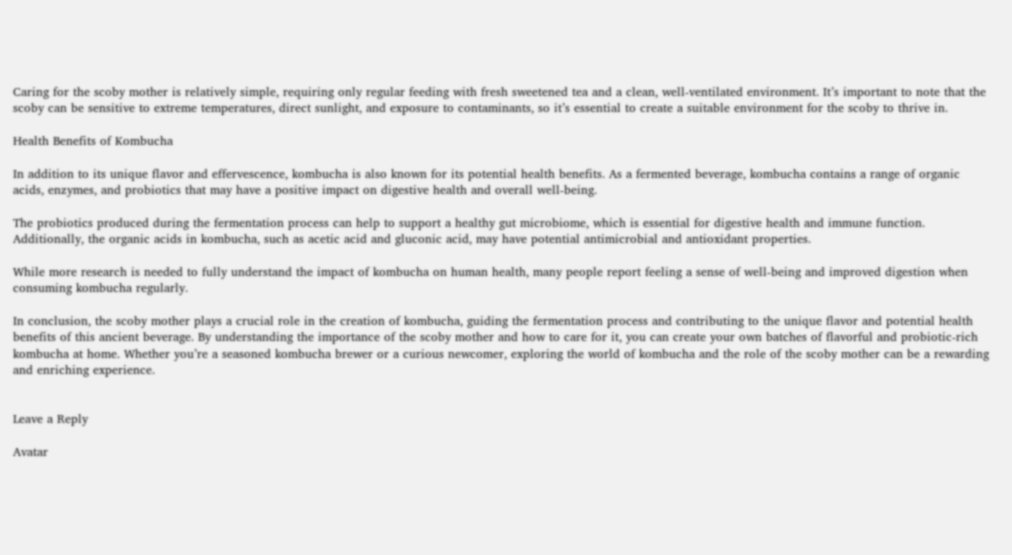Caring for the scoby mother is relatively simple, requiring only regular feeding with fresh sweetened tea and a clean, well-ventilated environment. It’s important to note that the scoby can be sensitive to extreme temperatures, direct sunlight, and exposure to contaminants, so it’s essential to create a suitable environment for the scoby to thrive in.

Health Benefits of Kombucha

In addition to its unique flavor and effervescence, kombucha is also known for its potential health benefits. As a fermented beverage, kombucha contains a range of organic acids, enzymes, and probiotics that may have a positive impact on digestive health and overall well-being.

The probiotics produced during the fermentation process can help to support a healthy gut microbiome, which is essential for digestive health and immune function. Additionally, the organic acids in kombucha, such as acetic acid and gluconic acid, may have potential antimicrobial and antioxidant properties.

While more research is needed to fully understand the impact of kombucha on human health, many people report feeling a sense of well-being and improved digestion when consuming kombucha regularly.

In conclusion, the scoby mother plays a crucial role in the creation of kombucha, guiding the fermentation process and contributing to the unique flavor and potential health benefits of this ancient beverage. By understanding the importance of the scoby mother and how to care for it, you can create your own batches of flavorful and probiotic-rich kombucha at home. Whether you’re a seasoned kombucha brewer or a curious newcomer, exploring the world of kombucha and the role of the scoby mother can be a rewarding and enriching experience.


Leave a Reply

Avatar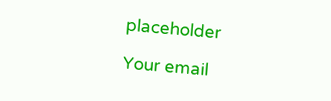placeholder

Your email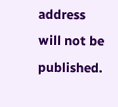address will not be published.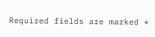Required fields are marked *